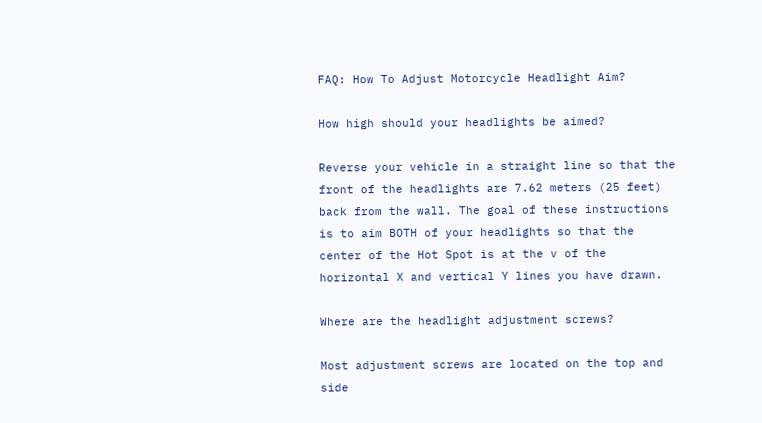FAQ: How To Adjust Motorcycle Headlight Aim?

How high should your headlights be aimed?

Reverse your vehicle in a straight line so that the front of the headlights are 7.62 meters (25 feet) back from the wall. The goal of these instructions is to aim BOTH of your headlights so that the center of the Hot Spot is at the v of the horizontal X and vertical Y lines you have drawn.

Where are the headlight adjustment screws?

Most adjustment screws are located on the top and side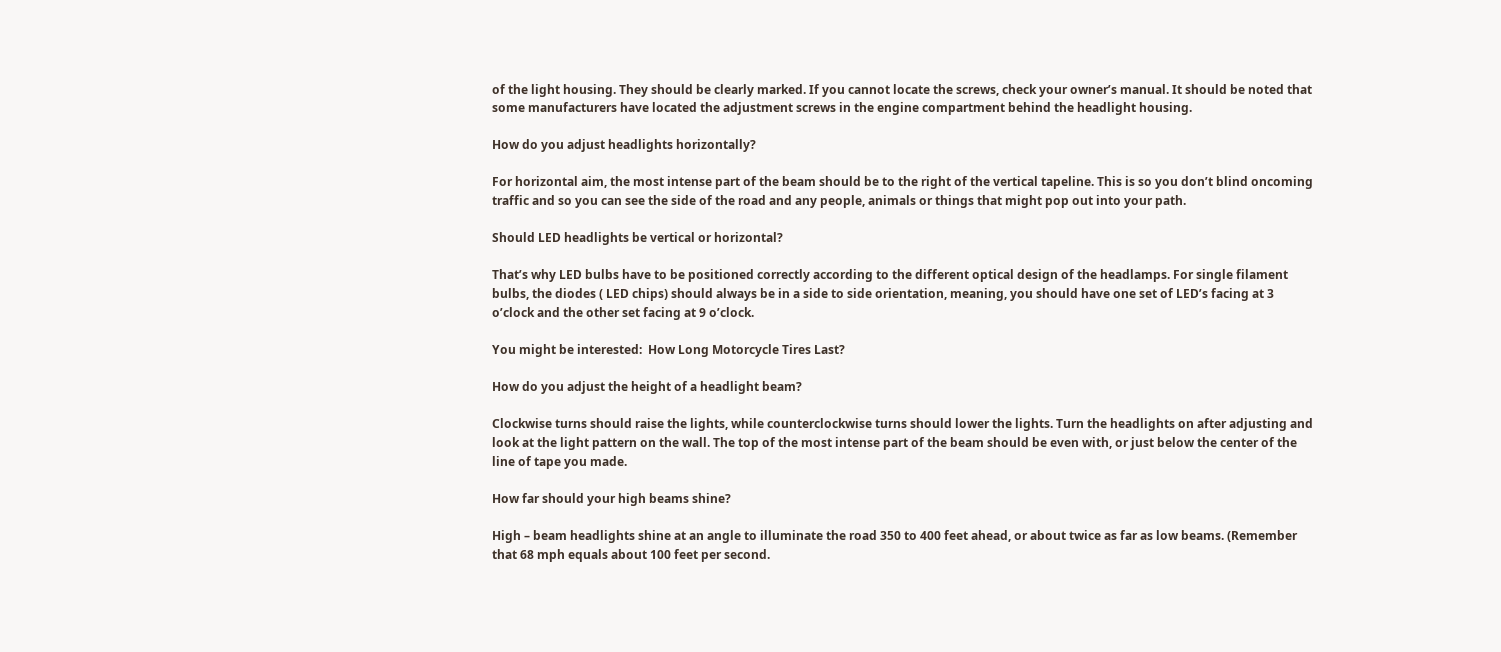of the light housing. They should be clearly marked. If you cannot locate the screws, check your owner’s manual. It should be noted that some manufacturers have located the adjustment screws in the engine compartment behind the headlight housing.

How do you adjust headlights horizontally?

For horizontal aim, the most intense part of the beam should be to the right of the vertical tapeline. This is so you don’t blind oncoming traffic and so you can see the side of the road and any people, animals or things that might pop out into your path.

Should LED headlights be vertical or horizontal?

That’s why LED bulbs have to be positioned correctly according to the different optical design of the headlamps. For single filament bulbs, the diodes ( LED chips) should always be in a side to side orientation, meaning, you should have one set of LED’s facing at 3 o’clock and the other set facing at 9 o’clock.

You might be interested:  How Long Motorcycle Tires Last?

How do you adjust the height of a headlight beam?

Clockwise turns should raise the lights, while counterclockwise turns should lower the lights. Turn the headlights on after adjusting and look at the light pattern on the wall. The top of the most intense part of the beam should be even with, or just below the center of the line of tape you made.

How far should your high beams shine?

High – beam headlights shine at an angle to illuminate the road 350 to 400 feet ahead, or about twice as far as low beams. (Remember that 68 mph equals about 100 feet per second.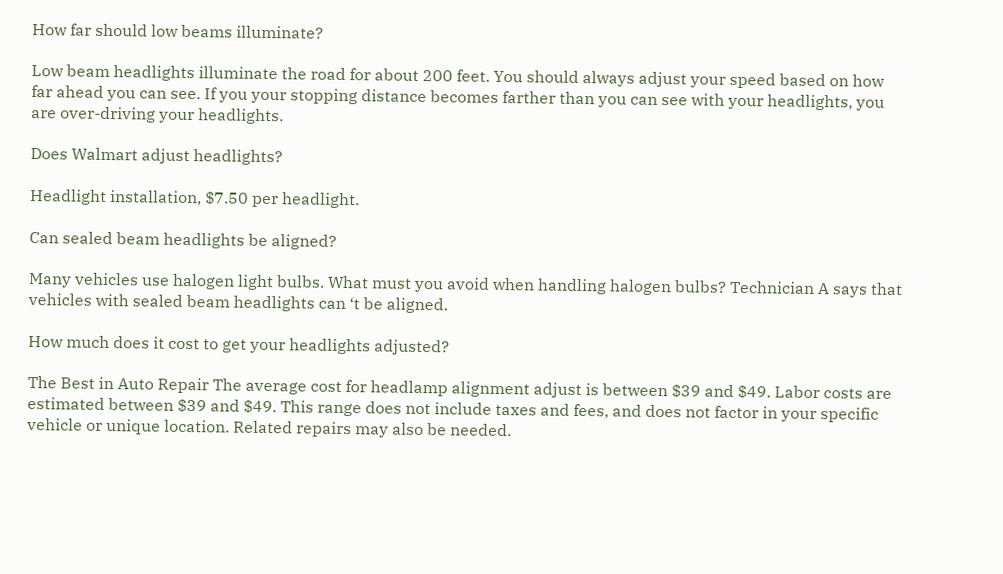How far should low beams illuminate?

Low beam headlights illuminate the road for about 200 feet. You should always adjust your speed based on how far ahead you can see. If you your stopping distance becomes farther than you can see with your headlights, you are over-driving your headlights.

Does Walmart adjust headlights?

Headlight installation, $7.50 per headlight.

Can sealed beam headlights be aligned?

Many vehicles use halogen light bulbs. What must you avoid when handling halogen bulbs? Technician A says that vehicles with sealed beam headlights can ‘t be aligned.

How much does it cost to get your headlights adjusted?

The Best in Auto Repair The average cost for headlamp alignment adjust is between $39 and $49. Labor costs are estimated between $39 and $49. This range does not include taxes and fees, and does not factor in your specific vehicle or unique location. Related repairs may also be needed.